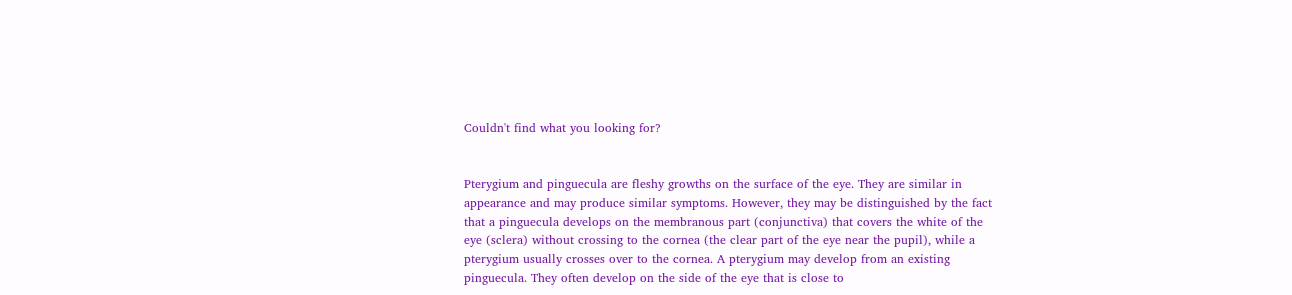Couldn't find what you looking for?


Pterygium and pinguecula are fleshy growths on the surface of the eye. They are similar in appearance and may produce similar symptoms. However, they may be distinguished by the fact that a pinguecula develops on the membranous part (conjunctiva) that covers the white of the eye (sclera) without crossing to the cornea (the clear part of the eye near the pupil), while a pterygium usually crosses over to the cornea. A pterygium may develop from an existing pinguecula. They often develop on the side of the eye that is close to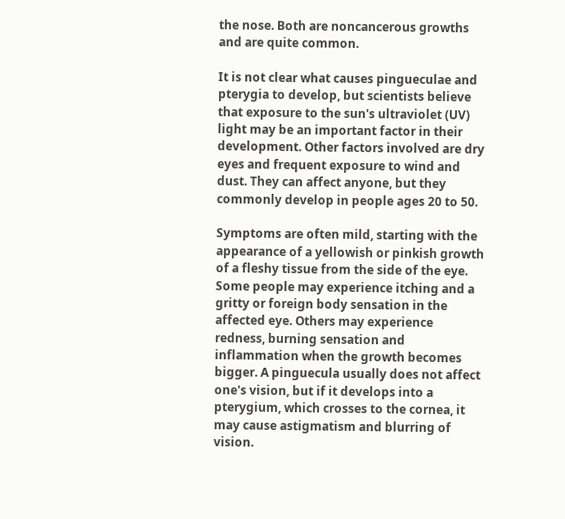the nose. Both are noncancerous growths and are quite common.

It is not clear what causes pingueculae and pterygia to develop, but scientists believe that exposure to the sun's ultraviolet (UV) light may be an important factor in their development. Other factors involved are dry eyes and frequent exposure to wind and dust. They can affect anyone, but they commonly develop in people ages 20 to 50.

Symptoms are often mild, starting with the appearance of a yellowish or pinkish growth of a fleshy tissue from the side of the eye. Some people may experience itching and a gritty or foreign body sensation in the affected eye. Others may experience redness, burning sensation and inflammation when the growth becomes bigger. A pinguecula usually does not affect one's vision, but if it develops into a pterygium, which crosses to the cornea, it may cause astigmatism and blurring of vision.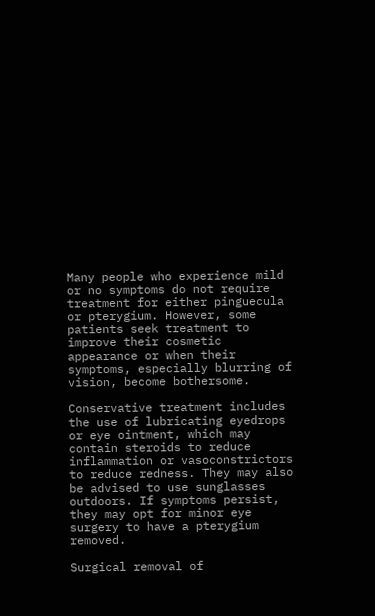Many people who experience mild or no symptoms do not require treatment for either pinguecula or pterygium. However, some patients seek treatment to improve their cosmetic appearance or when their symptoms, especially blurring of vision, become bothersome.

Conservative treatment includes the use of lubricating eyedrops or eye ointment, which may contain steroids to reduce inflammation or vasoconstrictors to reduce redness. They may also be advised to use sunglasses outdoors. If symptoms persist, they may opt for minor eye surgery to have a pterygium removed.

Surgical removal of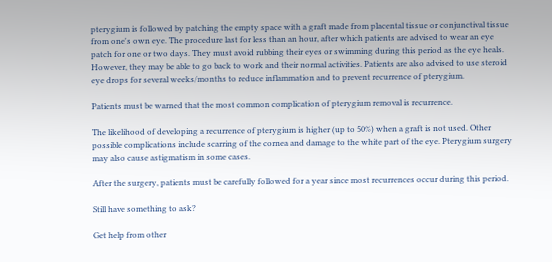pterygium is followed by patching the empty space with a graft made from placental tissue or conjunctival tissue from one's own eye. The procedure last for less than an hour, after which patients are advised to wear an eye patch for one or two days. They must avoid rubbing their eyes or swimming during this period as the eye heals. However, they may be able to go back to work and their normal activities. Patients are also advised to use steroid eye drops for several weeks/months to reduce inflammation and to prevent recurrence of pterygium.

Patients must be warned that the most common complication of pterygium removal is recurrence.

The likelihood of developing a recurrence of pterygium is higher (up to 50%) when a graft is not used. Other possible complications include scarring of the cornea and damage to the white part of the eye. Pterygium surgery may also cause astigmatism in some cases.

After the surgery, patients must be carefully followed for a year since most recurrences occur during this period.

Still have something to ask?

Get help from other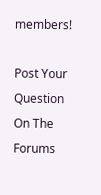members!

Post Your Question On The Forums